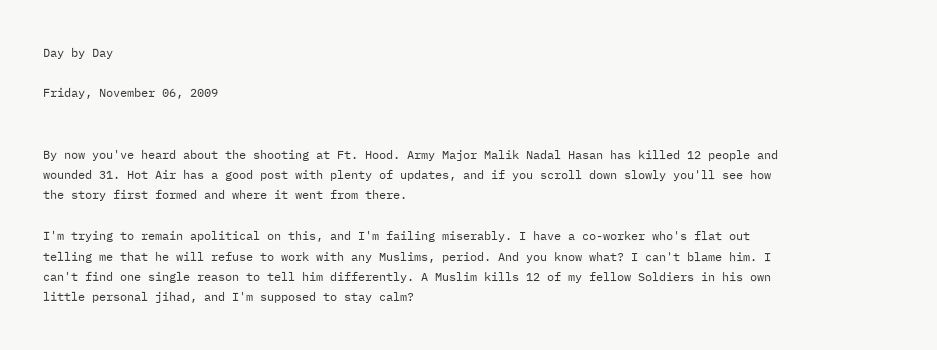Day by Day

Friday, November 06, 2009


By now you've heard about the shooting at Ft. Hood. Army Major Malik Nadal Hasan has killed 12 people and wounded 31. Hot Air has a good post with plenty of updates, and if you scroll down slowly you'll see how the story first formed and where it went from there.

I'm trying to remain apolitical on this, and I'm failing miserably. I have a co-worker who's flat out telling me that he will refuse to work with any Muslims, period. And you know what? I can't blame him. I can't find one single reason to tell him differently. A Muslim kills 12 of my fellow Soldiers in his own little personal jihad, and I'm supposed to stay calm?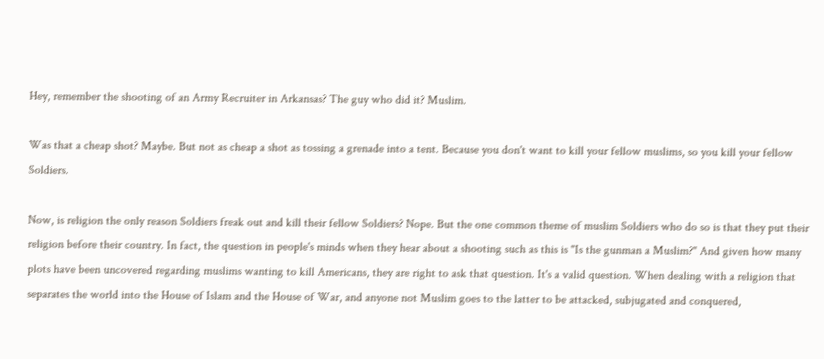Hey, remember the shooting of an Army Recruiter in Arkansas? The guy who did it? Muslim.

Was that a cheap shot? Maybe. But not as cheap a shot as tossing a grenade into a tent. Because you don't want to kill your fellow muslims, so you kill your fellow Soldiers.

Now, is religion the only reason Soldiers freak out and kill their fellow Soldiers? Nope. But the one common theme of muslim Soldiers who do so is that they put their religion before their country. In fact, the question in people's minds when they hear about a shooting such as this is "Is the gunman a Muslim?" And given how many plots have been uncovered regarding muslims wanting to kill Americans, they are right to ask that question. It's a valid question. When dealing with a religion that separates the world into the House of Islam and the House of War, and anyone not Muslim goes to the latter to be attacked, subjugated and conquered,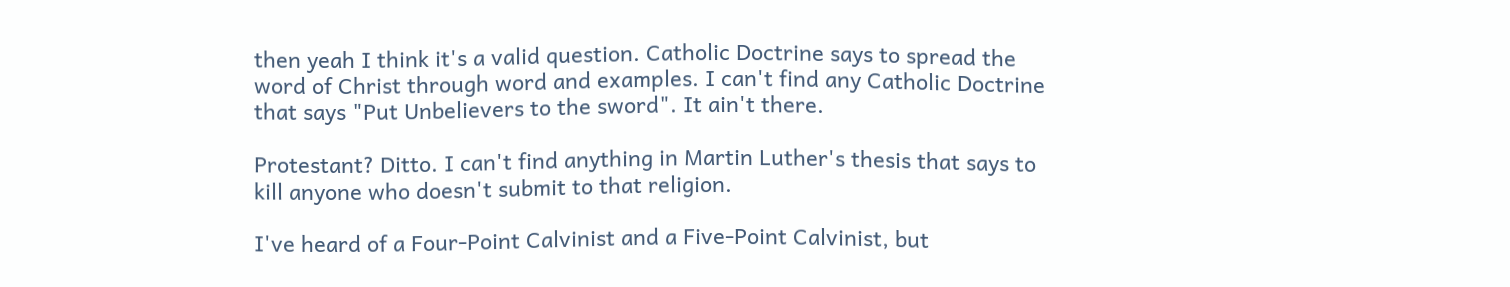then yeah I think it's a valid question. Catholic Doctrine says to spread the word of Christ through word and examples. I can't find any Catholic Doctrine that says "Put Unbelievers to the sword". It ain't there.

Protestant? Ditto. I can't find anything in Martin Luther's thesis that says to kill anyone who doesn't submit to that religion.

I've heard of a Four-Point Calvinist and a Five-Point Calvinist, but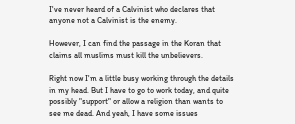I've never heard of a Calvinist who declares that anyone not a Calvinist is the enemy.

However, I can find the passage in the Koran that claims all muslims must kill the unbelievers.

Right now I'm a little busy working through the details in my head. But I have to go to work today, and quite possibly "support" or allow a religion than wants to see me dead. And yeah, I have some issues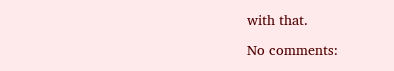with that.

No comments: